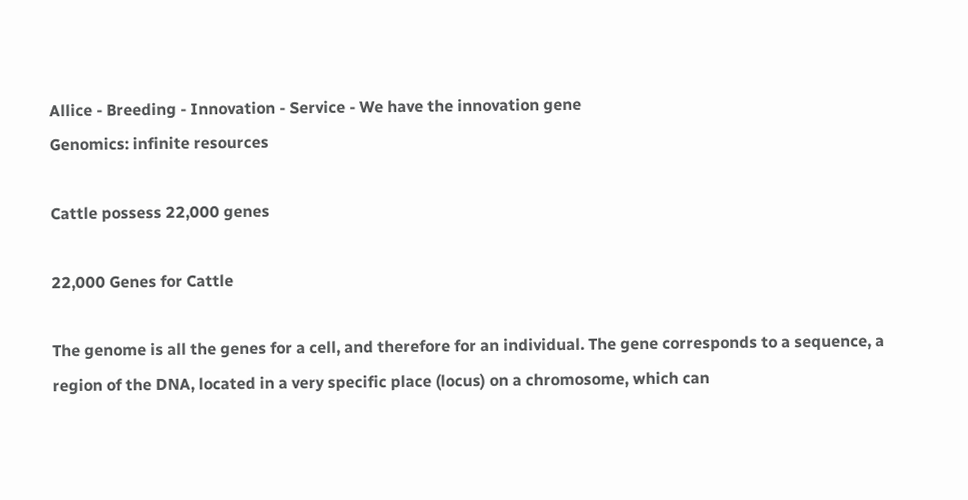Allice - Breeding - Innovation - Service - We have the innovation gene
Genomics: infinite resources

Cattle possess 22,000 genes

22,000 Genes for Cattle

The genome is all the genes for a cell, and therefore for an individual. The gene corresponds to a sequence, a region of the DNA, located in a very specific place (locus) on a chromosome, which can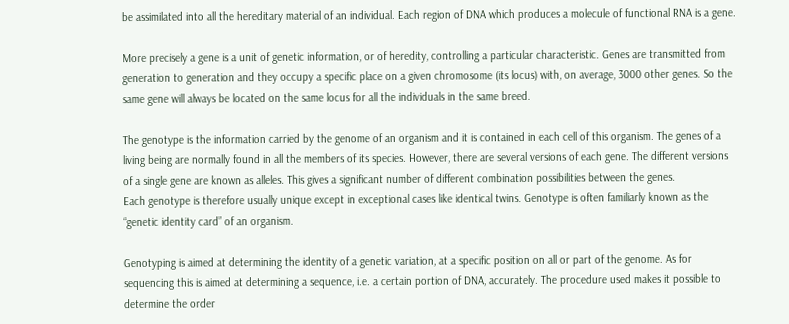be assimilated into all the hereditary material of an individual. Each region of DNA which produces a molecule of functional RNA is a gene.

More precisely a gene is a unit of genetic information, or of heredity, controlling a particular characteristic. Genes are transmitted from generation to generation and they occupy a specific place on a given chromosome (its locus) with, on average, 3000 other genes. So the same gene will always be located on the same locus for all the individuals in the same breed.

The genotype is the information carried by the genome of an organism and it is contained in each cell of this organism. The genes of a living being are normally found in all the members of its species. However, there are several versions of each gene. The different versions of a single gene are known as alleles. This gives a significant number of different combination possibilities between the genes.
Each genotype is therefore usually unique except in exceptional cases like identical twins. Genotype is often familiarly known as the “genetic identity card” of an organism.

Genotyping is aimed at determining the identity of a genetic variation, at a specific position on all or part of the genome. As for sequencing this is aimed at determining a sequence, i.e. a certain portion of DNA, accurately. The procedure used makes it possible to determine the order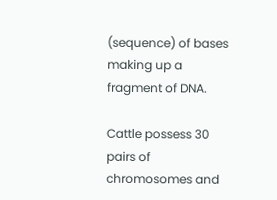(sequence) of bases making up a fragment of DNA.

Cattle possess 30 pairs of chromosomes and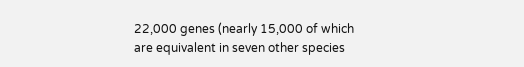22,000 genes (nearly 15,000 of which are equivalent in seven other species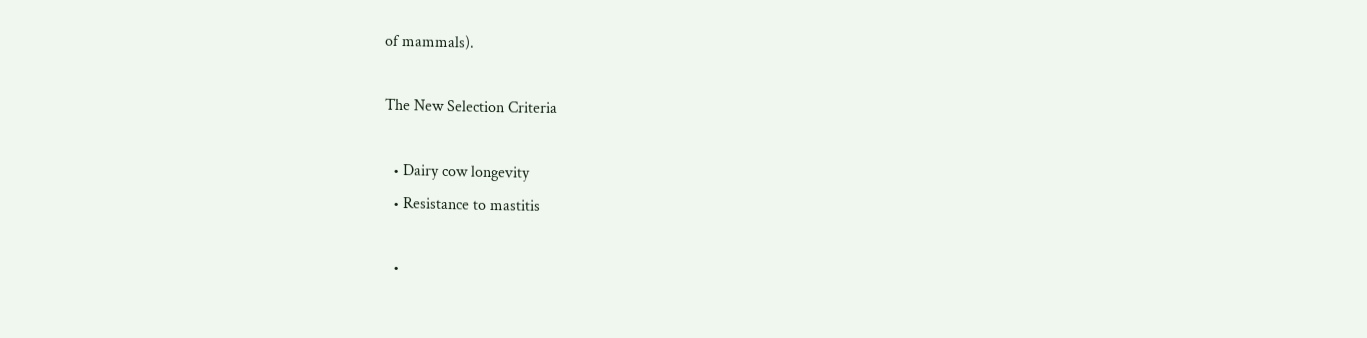of mammals).

The New Selection Criteria

  • Dairy cow longevity
  • Resistance to mastitis

  •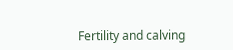Fertility and calving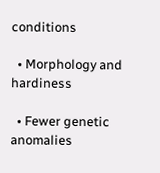conditions

  • Morphology and hardiness

  • Fewer genetic anomalies